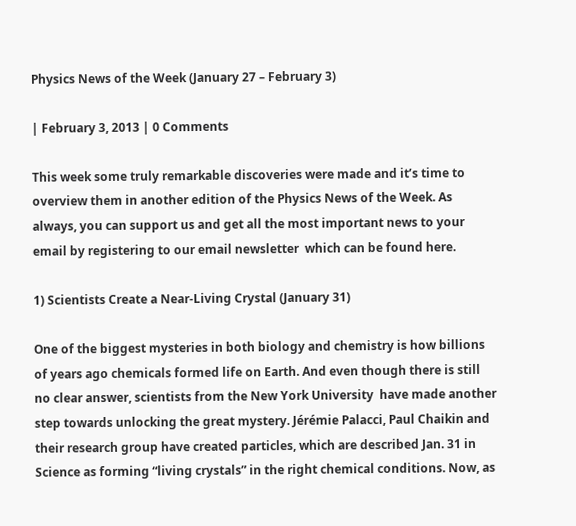Physics News of the Week (January 27 – February 3)

| February 3, 2013 | 0 Comments

This week some truly remarkable discoveries were made and it’s time to overview them in another edition of the Physics News of the Week. As always, you can support us and get all the most important news to your email by registering to our email newsletter  which can be found here.

1) Scientists Create a Near-Living Crystal (January 31)

One of the biggest mysteries in both biology and chemistry is how billions of years ago chemicals formed life on Earth. And even though there is still no clear answer, scientists from the New York University  have made another step towards unlocking the great mystery. Jérémie Palacci, Paul Chaikin and their research group have created particles, which are described Jan. 31 in Science as forming “living crystals” in the right chemical conditions. Now, as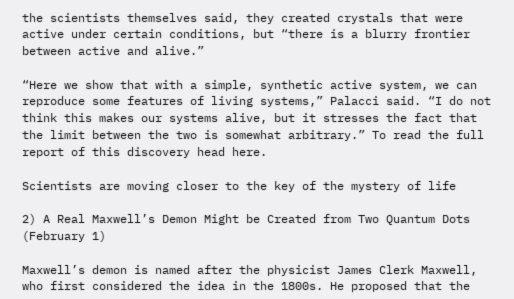the scientists themselves said, they created crystals that were active under certain conditions, but “there is a blurry frontier between active and alive.”

“Here we show that with a simple, synthetic active system, we can reproduce some features of living systems,” Palacci said. “I do not think this makes our systems alive, but it stresses the fact that the limit between the two is somewhat arbitrary.” To read the full report of this discovery head here.

Scientists are moving closer to the key of the mystery of life

2) A Real Maxwell’s Demon Might be Created from Two Quantum Dots (February 1)

Maxwell’s demon is named after the physicist James Clerk Maxwell, who first considered the idea in the 1800s. He proposed that the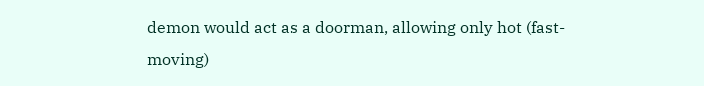demon would act as a doorman, allowing only hot (fast-moving)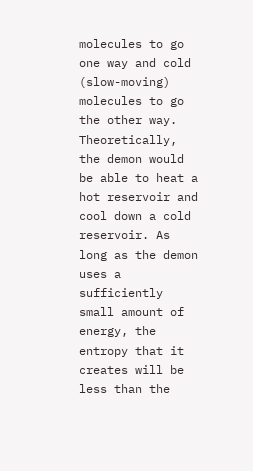molecules to go one way and cold (slow-moving) molecules to go the other way. Theoretically, the demon would be able to heat a hot reservoir and cool down a cold reservoir. As long as the demon uses a sufficiently small amount of energy, the entropy that it creates will be less than the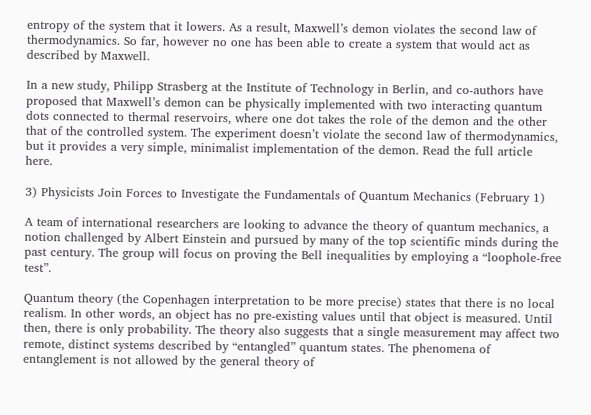entropy of the system that it lowers. As a result, Maxwell’s demon violates the second law of thermodynamics. So far, however no one has been able to create a system that would act as described by Maxwell.

In a new study, Philipp Strasberg at the Institute of Technology in Berlin, and co-authors have proposed that Maxwell’s demon can be physically implemented with two interacting quantum dots connected to thermal reservoirs, where one dot takes the role of the demon and the other that of the controlled system. The experiment doesn’t violate the second law of thermodynamics, but it provides a very simple, minimalist implementation of the demon. Read the full article here.

3) Physicists Join Forces to Investigate the Fundamentals of Quantum Mechanics (February 1)

A team of international researchers are looking to advance the theory of quantum mechanics, a notion challenged by Albert Einstein and pursued by many of the top scientific minds during the past century. The group will focus on proving the Bell inequalities by employing a “loophole-free test”.

Quantum theory (the Copenhagen interpretation to be more precise) states that there is no local realism. In other words, an object has no pre-existing values until that object is measured. Until then, there is only probability. The theory also suggests that a single measurement may affect two remote, distinct systems described by “entangled” quantum states. The phenomena of entanglement is not allowed by the general theory of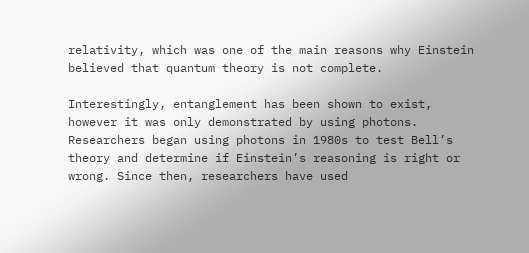relativity, which was one of the main reasons why Einstein believed that quantum theory is not complete.

Interestingly, entanglement has been shown to exist, however it was only demonstrated by using photons. Researchers began using photons in 1980s to test Bell’s theory and determine if Einstein’s reasoning is right or wrong. Since then, researchers have used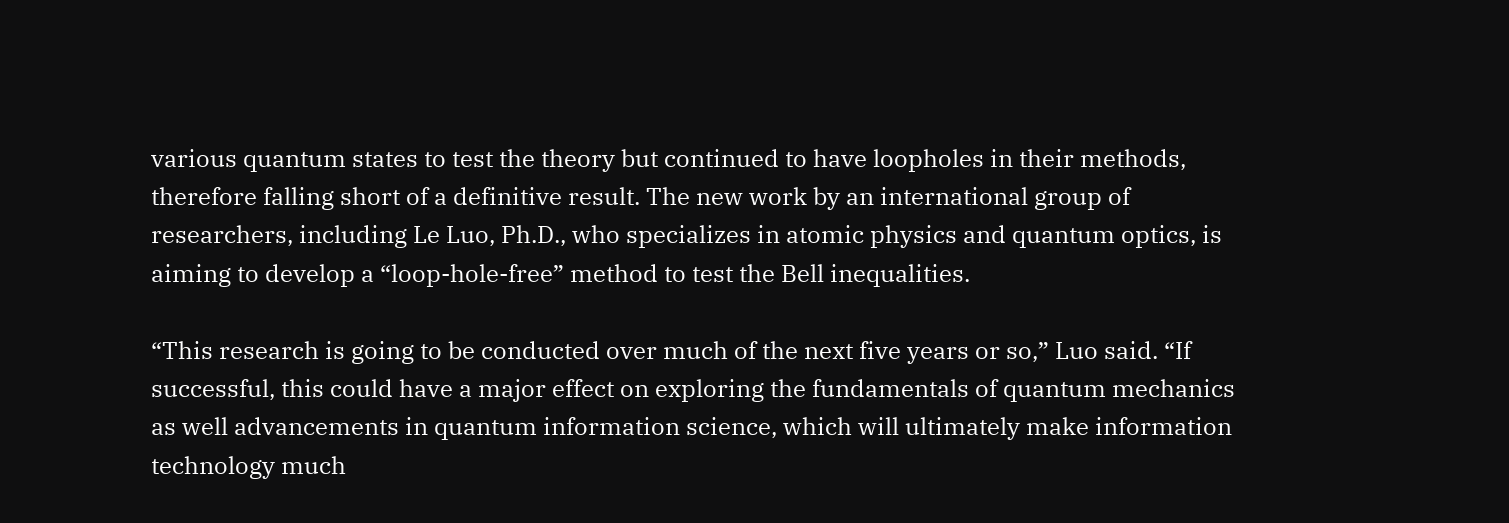various quantum states to test the theory but continued to have loopholes in their methods, therefore falling short of a definitive result. The new work by an international group of researchers, including Le Luo, Ph.D., who specializes in atomic physics and quantum optics, is aiming to develop a “loop-hole-free” method to test the Bell inequalities.

“This research is going to be conducted over much of the next five years or so,” Luo said. “If successful, this could have a major effect on exploring the fundamentals of quantum mechanics as well advancements in quantum information science, which will ultimately make information technology much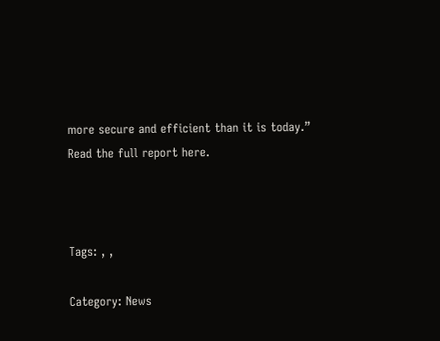more secure and efficient than it is today.” Read the full report here.



Tags: , ,

Category: News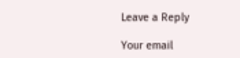Leave a Reply

Your email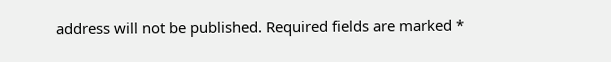address will not be published. Required fields are marked *